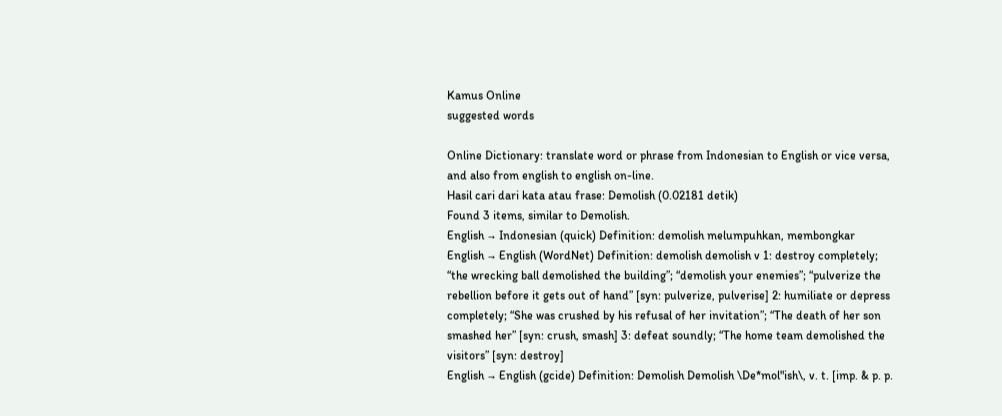Kamus Online
suggested words

Online Dictionary: translate word or phrase from Indonesian to English or vice versa, and also from english to english on-line.
Hasil cari dari kata atau frase: Demolish (0.02181 detik)
Found 3 items, similar to Demolish.
English → Indonesian (quick) Definition: demolish melumpuhkan, membongkar
English → English (WordNet) Definition: demolish demolish v 1: destroy completely; “the wrecking ball demolished the building”; “demolish your enemies”; “pulverize the rebellion before it gets out of hand” [syn: pulverize, pulverise] 2: humiliate or depress completely; “She was crushed by his refusal of her invitation”; “The death of her son smashed her” [syn: crush, smash] 3: defeat soundly; “The home team demolished the visitors” [syn: destroy]
English → English (gcide) Definition: Demolish Demolish \De*mol"ish\, v. t. [imp. & p. p.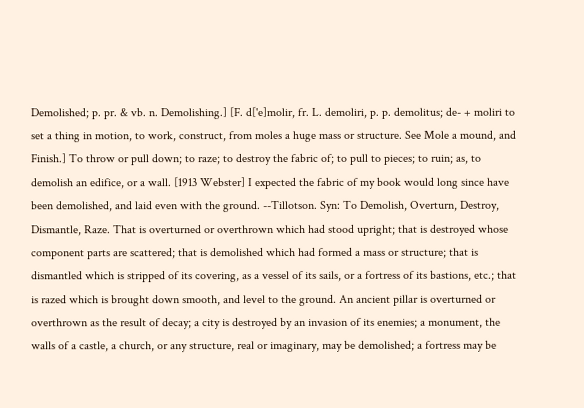Demolished; p. pr. & vb. n. Demolishing.] [F. d['e]molir, fr. L. demoliri, p. p. demolitus; de- + moliri to set a thing in motion, to work, construct, from moles a huge mass or structure. See Mole a mound, and Finish.] To throw or pull down; to raze; to destroy the fabric of; to pull to pieces; to ruin; as, to demolish an edifice, or a wall. [1913 Webster] I expected the fabric of my book would long since have been demolished, and laid even with the ground. --Tillotson. Syn: To Demolish, Overturn, Destroy, Dismantle, Raze. That is overturned or overthrown which had stood upright; that is destroyed whose component parts are scattered; that is demolished which had formed a mass or structure; that is dismantled which is stripped of its covering, as a vessel of its sails, or a fortress of its bastions, etc.; that is razed which is brought down smooth, and level to the ground. An ancient pillar is overturned or overthrown as the result of decay; a city is destroyed by an invasion of its enemies; a monument, the walls of a castle, a church, or any structure, real or imaginary, may be demolished; a fortress may be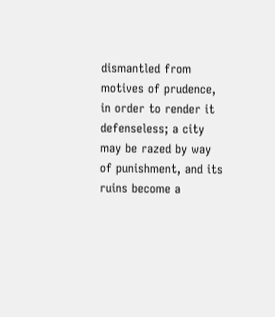dismantled from motives of prudence, in order to render it defenseless; a city may be razed by way of punishment, and its ruins become a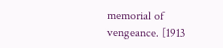memorial of vengeance. [1913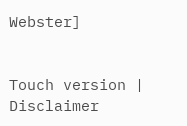Webster]


Touch version | Disclaimer